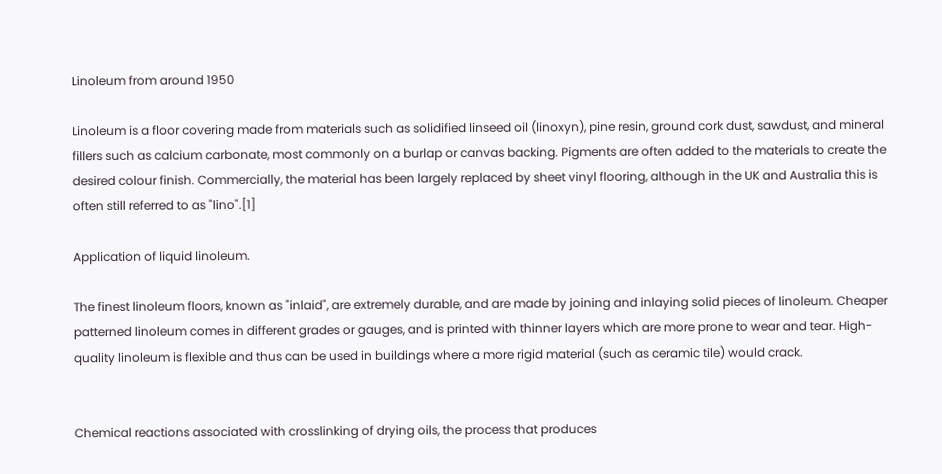Linoleum from around 1950

Linoleum is a floor covering made from materials such as solidified linseed oil (linoxyn), pine resin, ground cork dust, sawdust, and mineral fillers such as calcium carbonate, most commonly on a burlap or canvas backing. Pigments are often added to the materials to create the desired colour finish. Commercially, the material has been largely replaced by sheet vinyl flooring, although in the UK and Australia this is often still referred to as "lino".[1]

Application of liquid linoleum.

The finest linoleum floors, known as "inlaid", are extremely durable, and are made by joining and inlaying solid pieces of linoleum. Cheaper patterned linoleum comes in different grades or gauges, and is printed with thinner layers which are more prone to wear and tear. High-quality linoleum is flexible and thus can be used in buildings where a more rigid material (such as ceramic tile) would crack.


Chemical reactions associated with crosslinking of drying oils, the process that produces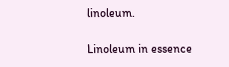linoleum.

Linoleum in essence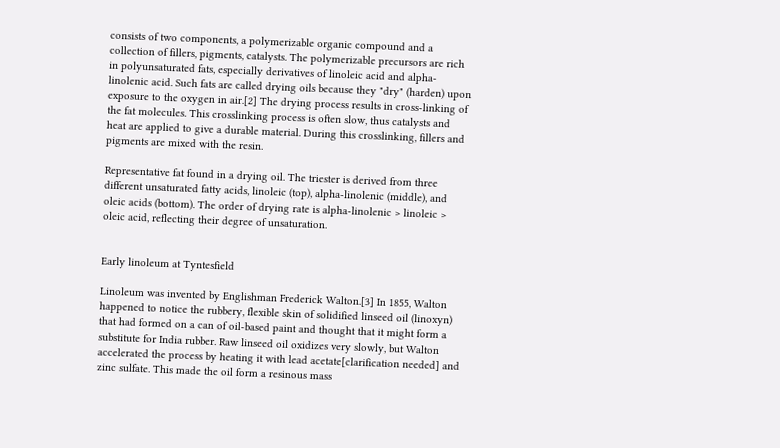consists of two components, a polymerizable organic compound and a collection of fillers, pigments, catalysts. The polymerizable precursors are rich in polyunsaturated fats, especially derivatives of linoleic acid and alpha-linolenic acid. Such fats are called drying oils because they "dry" (harden) upon exposure to the oxygen in air.[2] The drying process results in cross-linking of the fat molecules. This crosslinking process is often slow, thus catalysts and heat are applied to give a durable material. During this crosslinking, fillers and pigments are mixed with the resin.

Representative fat found in a drying oil. The triester is derived from three different unsaturated fatty acids, linoleic (top), alpha-linolenic (middle), and oleic acids (bottom). The order of drying rate is alpha-linolenic > linoleic > oleic acid, reflecting their degree of unsaturation.


Early linoleum at Tyntesfield

Linoleum was invented by Englishman Frederick Walton.[3] In 1855, Walton happened to notice the rubbery, flexible skin of solidified linseed oil (linoxyn) that had formed on a can of oil-based paint and thought that it might form a substitute for India rubber. Raw linseed oil oxidizes very slowly, but Walton accelerated the process by heating it with lead acetate[clarification needed] and zinc sulfate. This made the oil form a resinous mass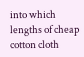into which lengths of cheap cotton cloth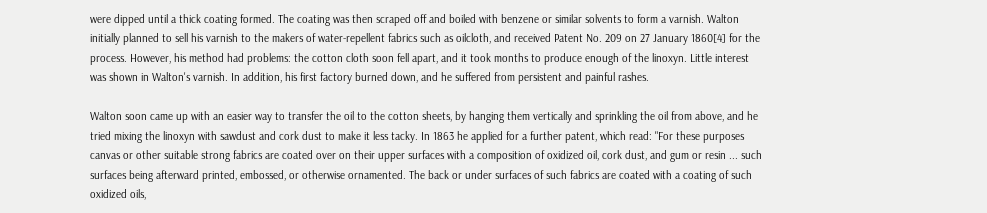were dipped until a thick coating formed. The coating was then scraped off and boiled with benzene or similar solvents to form a varnish. Walton initially planned to sell his varnish to the makers of water-repellent fabrics such as oilcloth, and received Patent No. 209 on 27 January 1860[4] for the process. However, his method had problems: the cotton cloth soon fell apart, and it took months to produce enough of the linoxyn. Little interest was shown in Walton's varnish. In addition, his first factory burned down, and he suffered from persistent and painful rashes.

Walton soon came up with an easier way to transfer the oil to the cotton sheets, by hanging them vertically and sprinkling the oil from above, and he tried mixing the linoxyn with sawdust and cork dust to make it less tacky. In 1863 he applied for a further patent, which read: "For these purposes canvas or other suitable strong fabrics are coated over on their upper surfaces with a composition of oxidized oil, cork dust, and gum or resin ... such surfaces being afterward printed, embossed, or otherwise ornamented. The back or under surfaces of such fabrics are coated with a coating of such oxidized oils,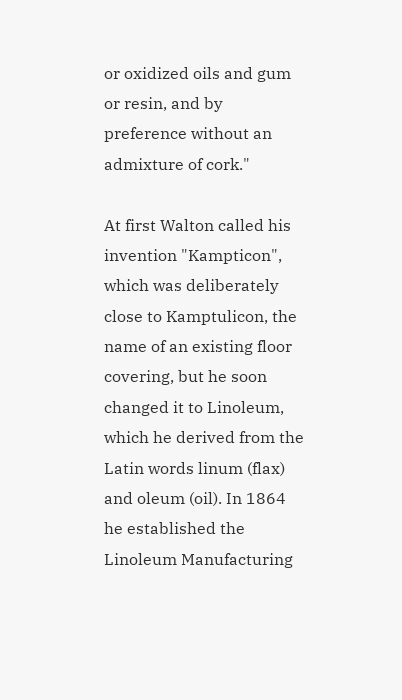or oxidized oils and gum or resin, and by preference without an admixture of cork."

At first Walton called his invention "Kampticon", which was deliberately close to Kamptulicon, the name of an existing floor covering, but he soon changed it to Linoleum, which he derived from the Latin words linum (flax) and oleum (oil). In 1864 he established the Linoleum Manufacturing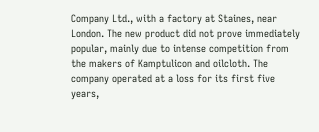Company Ltd., with a factory at Staines, near London. The new product did not prove immediately popular, mainly due to intense competition from the makers of Kamptulicon and oilcloth. The company operated at a loss for its first five years,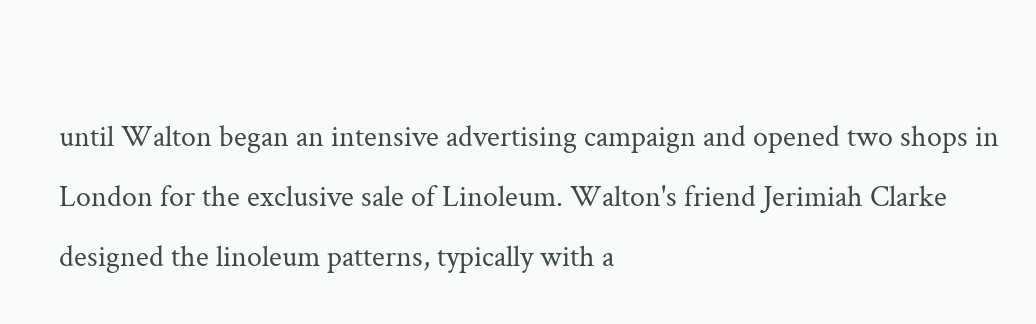until Walton began an intensive advertising campaign and opened two shops in London for the exclusive sale of Linoleum. Walton's friend Jerimiah Clarke designed the linoleum patterns, typically with a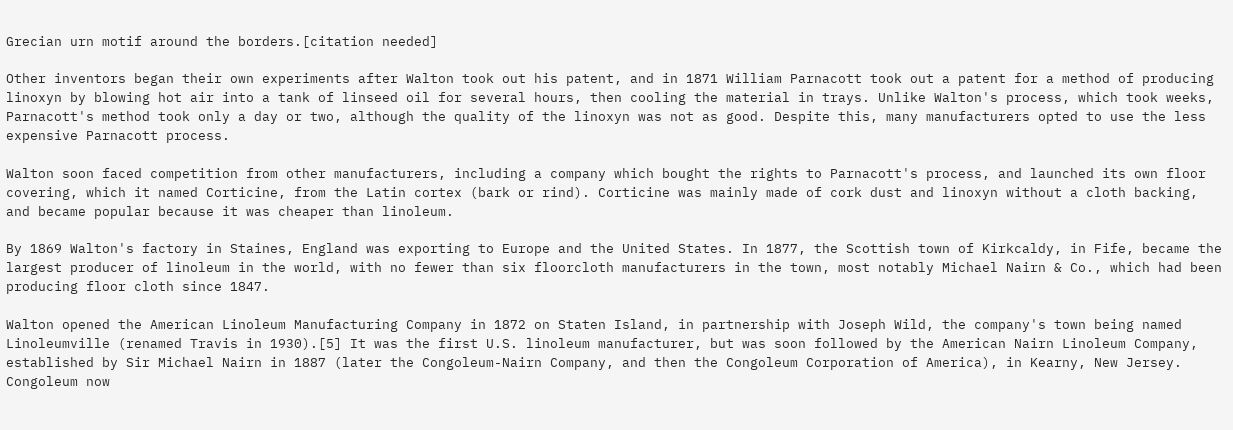Grecian urn motif around the borders.[citation needed]

Other inventors began their own experiments after Walton took out his patent, and in 1871 William Parnacott took out a patent for a method of producing linoxyn by blowing hot air into a tank of linseed oil for several hours, then cooling the material in trays. Unlike Walton's process, which took weeks, Parnacott's method took only a day or two, although the quality of the linoxyn was not as good. Despite this, many manufacturers opted to use the less expensive Parnacott process.

Walton soon faced competition from other manufacturers, including a company which bought the rights to Parnacott's process, and launched its own floor covering, which it named Corticine, from the Latin cortex (bark or rind). Corticine was mainly made of cork dust and linoxyn without a cloth backing, and became popular because it was cheaper than linoleum.

By 1869 Walton's factory in Staines, England was exporting to Europe and the United States. In 1877, the Scottish town of Kirkcaldy, in Fife, became the largest producer of linoleum in the world, with no fewer than six floorcloth manufacturers in the town, most notably Michael Nairn & Co., which had been producing floor cloth since 1847.

Walton opened the American Linoleum Manufacturing Company in 1872 on Staten Island, in partnership with Joseph Wild, the company's town being named Linoleumville (renamed Travis in 1930).[5] It was the first U.S. linoleum manufacturer, but was soon followed by the American Nairn Linoleum Company, established by Sir Michael Nairn in 1887 (later the Congoleum-Nairn Company, and then the Congoleum Corporation of America), in Kearny, New Jersey. Congoleum now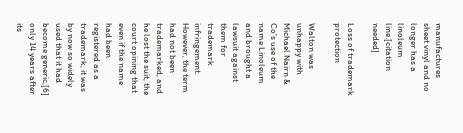manufactures sheet vinyl and no longer has a linoleum line.[citation needed]

Loss of trademark protection

Walton was unhappy with Michael Nairn & Co's use of the name Linoleum and brought a lawsuit against them for trademark infringement. However, the term had not been trademarked, and he lost the suit, the court opining that even if the name had been registered as a trademark, it was by now so widely used that it had become generic,[6] only 14 years after its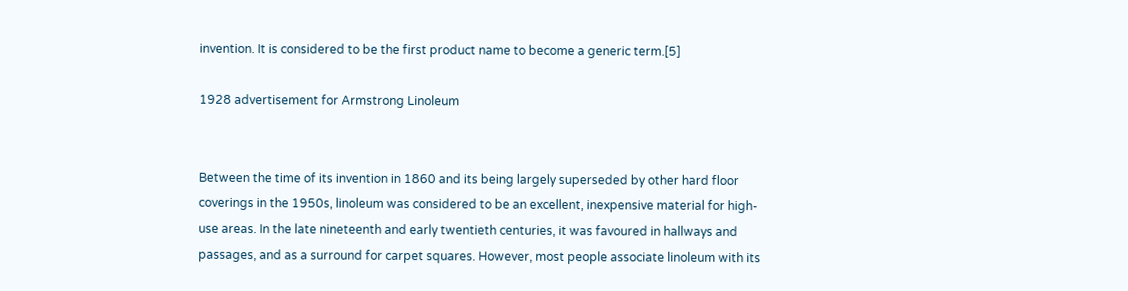invention. It is considered to be the first product name to become a generic term.[5]

1928 advertisement for Armstrong Linoleum


Between the time of its invention in 1860 and its being largely superseded by other hard floor coverings in the 1950s, linoleum was considered to be an excellent, inexpensive material for high-use areas. In the late nineteenth and early twentieth centuries, it was favoured in hallways and passages, and as a surround for carpet squares. However, most people associate linoleum with its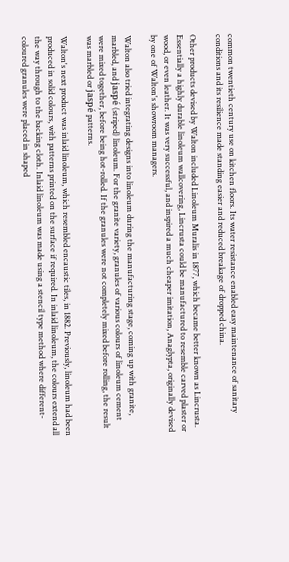common twentieth century use on kitchen floors. Its water resistance enabled easy maintenance of sanitary conditions and its resilience made standing easier and reduced breakage of dropped china.

Other products devised by Walton included Linoleum Muralis in 1877, which became better known as Lincrusta. Essentially a highly durable linoleum wallcovering, Lincrusta could be manufactured to resemble carved plaster or wood, or even leather. It was very successful, and inspired a much cheaper imitation, Anaglypta, originally devised by one of Walton's showroom managers.

Walton also tried integrating designs into linoleum during the manufacturing stage, coming up with granite, marbled, and jaspé (striped) linoleum. For the granite variety, granules of various colours of linoleum cement were mixed together, before being hot-rolled. If the granules were not completely mixed before rolling, the result was marbled or jaspé patterns.

Walton's next product was inlaid linoleum, which resembled encaustic tiles, in 1882. Previously, linoleum had been produced in solid colours, with patterns printed on the surface if required. In inlaid linoleum, the colours extend all the way through to the backing cloth. Inlaid linoleum was made using a stencil type method where different-coloured granules were placed in shaped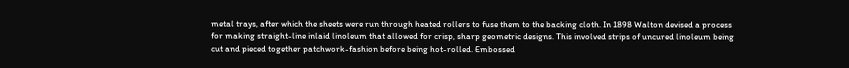metal trays, after which the sheets were run through heated rollers to fuse them to the backing cloth. In 1898 Walton devised a process for making straight-line inlaid linoleum that allowed for crisp, sharp geometric designs. This involved strips of uncured linoleum being cut and pieced together patchwork-fashion before being hot-rolled. Embossed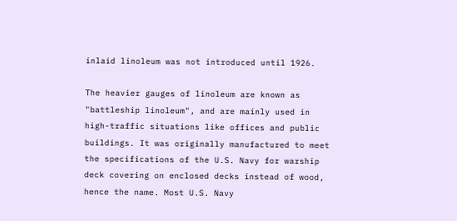inlaid linoleum was not introduced until 1926.

The heavier gauges of linoleum are known as "battleship linoleum", and are mainly used in high-traffic situations like offices and public buildings. It was originally manufactured to meet the specifications of the U.S. Navy for warship deck covering on enclosed decks instead of wood, hence the name. Most U.S. Navy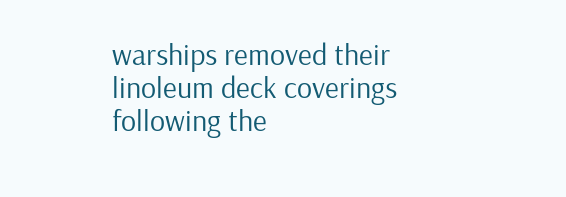warships removed their linoleum deck coverings following the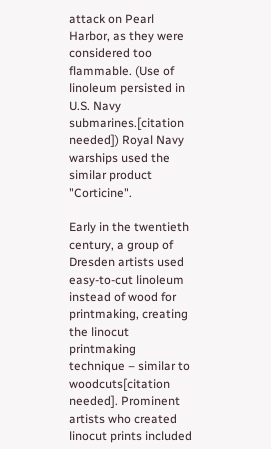attack on Pearl Harbor, as they were considered too flammable. (Use of linoleum persisted in U.S. Navy submarines.[citation needed]) Royal Navy warships used the similar product "Corticine".

Early in the twentieth century, a group of Dresden artists used easy-to-cut linoleum instead of wood for printmaking, creating the linocut printmaking technique – similar to woodcuts[citation needed]. Prominent artists who created linocut prints included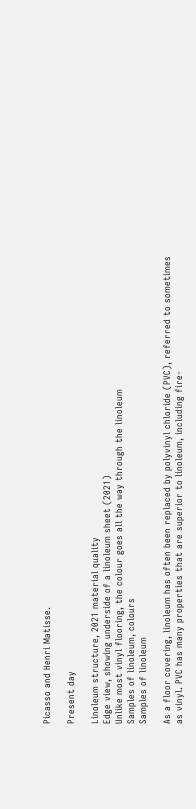Picasso and Henri Matisse.

Present day

Linoleum structure, 2021 material quality
Edge view, showing underside of a linoleum sheet (2021)
Unlike most vinyl flooring, the colour goes all the way through the linoleum
Samples of linoleum, colours
Samples of linoleum

As a floor covering, linoleum has often been replaced by polyvinyl chloride (PVC), referred to sometimes as vinyl. PVC has many properties that are superior to linoleum, including fire-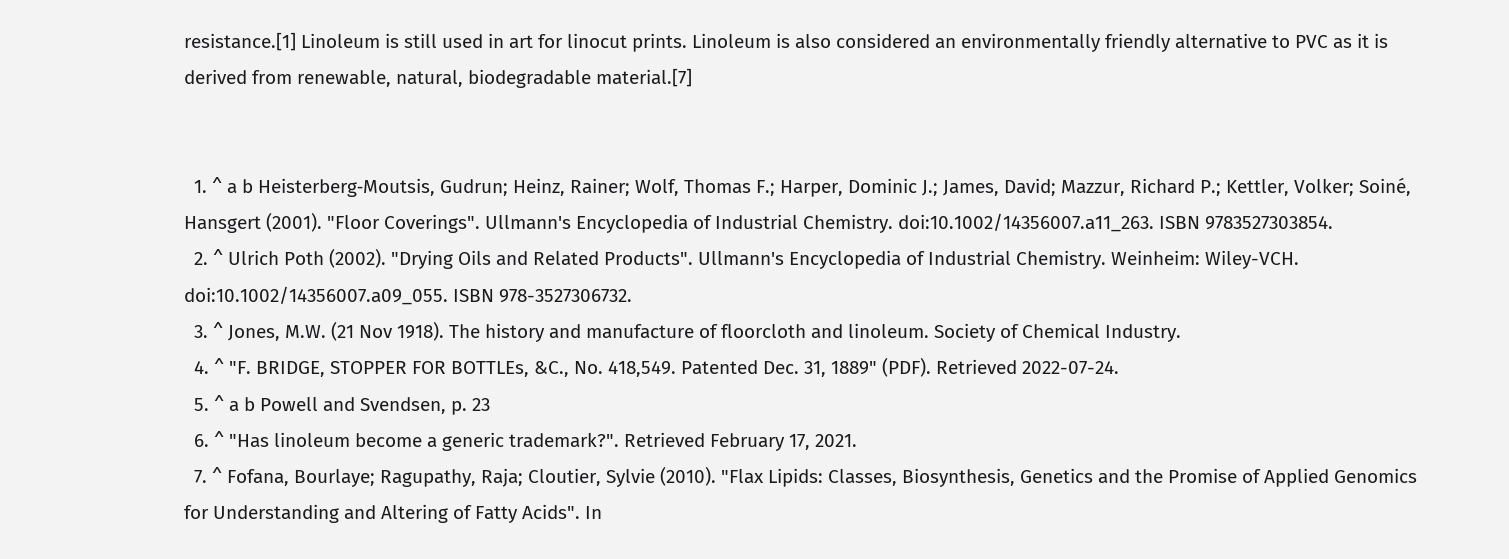resistance.[1] Linoleum is still used in art for linocut prints. Linoleum is also considered an environmentally friendly alternative to PVC as it is derived from renewable, natural, biodegradable material.[7]


  1. ^ a b Heisterberg‐Moutsis, Gudrun; Heinz, Rainer; Wolf, Thomas F.; Harper, Dominic J.; James, David; Mazzur, Richard P.; Kettler, Volker; Soiné, Hansgert (2001). "Floor Coverings". Ullmann's Encyclopedia of Industrial Chemistry. doi:10.1002/14356007.a11_263. ISBN 9783527303854.
  2. ^ Ulrich Poth (2002). "Drying Oils and Related Products". Ullmann's Encyclopedia of Industrial Chemistry. Weinheim: Wiley-VCH. doi:10.1002/14356007.a09_055. ISBN 978-3527306732.
  3. ^ Jones, M.W. (21 Nov 1918). The history and manufacture of floorcloth and linoleum. Society of Chemical Industry.
  4. ^ "F. BRIDGE, STOPPER FOR BOTTLEs, &C., No. 418,549. Patented Dec. 31, 1889" (PDF). Retrieved 2022-07-24.
  5. ^ a b Powell and Svendsen, p. 23
  6. ^ "Has linoleum become a generic trademark?". Retrieved February 17, 2021.
  7. ^ Fofana, Bourlaye; Ragupathy, Raja; Cloutier, Sylvie (2010). "Flax Lipids: Classes, Biosynthesis, Genetics and the Promise of Applied Genomics for Understanding and Altering of Fatty Acids". In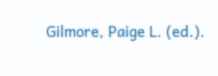Gilmore, Paige L. (ed.).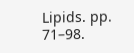Lipids. pp. 71–98.